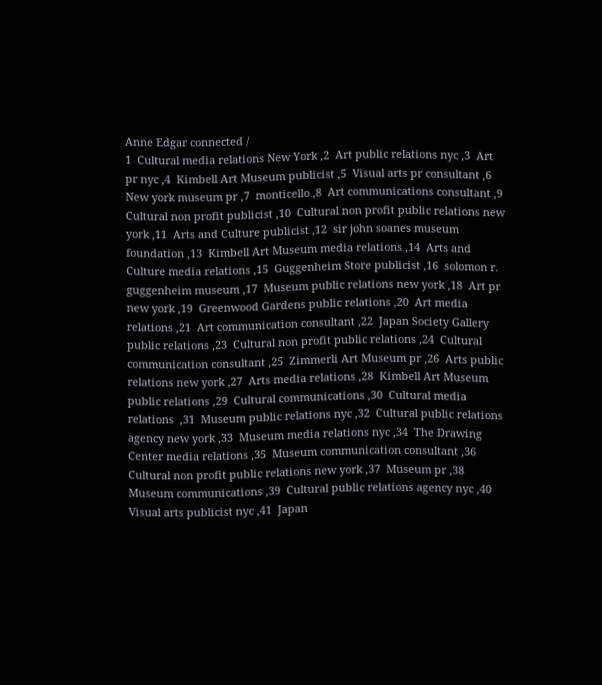Anne Edgar connected /
1  Cultural media relations New York ,2  Art public relations nyc ,3  Art pr nyc ,4  Kimbell Art Museum publicist ,5  Visual arts pr consultant ,6  New york museum pr ,7  monticello ,8  Art communications consultant ,9  Cultural non profit publicist ,10  Cultural non profit public relations new york ,11  Arts and Culture publicist ,12  sir john soanes museum foundation ,13  Kimbell Art Museum media relations ,14  Arts and Culture media relations ,15  Guggenheim Store publicist ,16  solomon r. guggenheim museum ,17  Museum public relations new york ,18  Art pr new york ,19  Greenwood Gardens public relations ,20  Art media relations ,21  Art communication consultant ,22  Japan Society Gallery public relations ,23  Cultural non profit public relations ,24  Cultural communication consultant ,25  Zimmerli Art Museum pr ,26  Arts public relations new york ,27  Arts media relations ,28  Kimbell Art Museum public relations ,29  Cultural communications ,30  Cultural media relations  ,31  Museum public relations nyc ,32  Cultural public relations agency new york ,33  Museum media relations nyc ,34  The Drawing Center media relations ,35  Museum communication consultant ,36  Cultural non profit public relations new york ,37  Museum pr ,38  Museum communications ,39  Cultural public relations agency nyc ,40  Visual arts publicist nyc ,41  Japan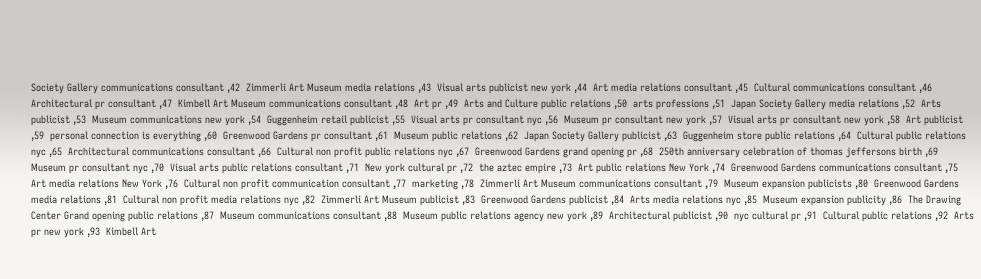Society Gallery communications consultant ,42  Zimmerli Art Museum media relations ,43  Visual arts publicist new york ,44  Art media relations consultant ,45  Cultural communications consultant ,46  Architectural pr consultant ,47  Kimbell Art Museum communications consultant ,48  Art pr ,49  Arts and Culture public relations ,50  arts professions ,51  Japan Society Gallery media relations ,52  Arts publicist ,53  Museum communications new york ,54  Guggenheim retail publicist ,55  Visual arts pr consultant nyc ,56  Museum pr consultant new york ,57  Visual arts pr consultant new york ,58  Art publicist ,59  personal connection is everything ,60  Greenwood Gardens pr consultant ,61  Museum public relations ,62  Japan Society Gallery publicist ,63  Guggenheim store public relations ,64  Cultural public relations nyc ,65  Architectural communications consultant ,66  Cultural non profit public relations nyc ,67  Greenwood Gardens grand opening pr ,68  250th anniversary celebration of thomas jeffersons birth ,69  Museum pr consultant nyc ,70  Visual arts public relations consultant ,71  New york cultural pr ,72  the aztec empire ,73  Art public relations New York ,74  Greenwood Gardens communications consultant ,75  Art media relations New York ,76  Cultural non profit communication consultant ,77  marketing ,78  Zimmerli Art Museum communications consultant ,79  Museum expansion publicists ,80  Greenwood Gardens media relations ,81  Cultural non profit media relations nyc ,82  Zimmerli Art Museum publicist ,83  Greenwood Gardens publicist ,84  Arts media relations nyc ,85  Museum expansion publicity ,86  The Drawing Center Grand opening public relations ,87  Museum communications consultant ,88  Museum public relations agency new york ,89  Architectural publicist ,90  nyc cultural pr ,91  Cultural public relations ,92  Arts pr new york ,93  Kimbell Art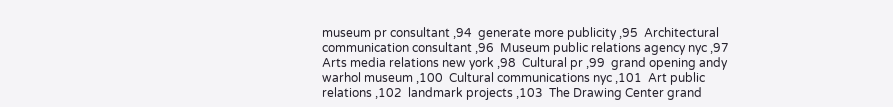museum pr consultant ,94  generate more publicity ,95  Architectural communication consultant ,96  Museum public relations agency nyc ,97  Arts media relations new york ,98  Cultural pr ,99  grand opening andy warhol museum ,100  Cultural communications nyc ,101  Art public relations ,102  landmark projects ,103  The Drawing Center grand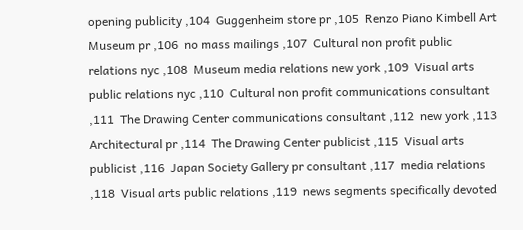opening publicity ,104  Guggenheim store pr ,105  Renzo Piano Kimbell Art Museum pr ,106  no mass mailings ,107  Cultural non profit public relations nyc ,108  Museum media relations new york ,109  Visual arts public relations nyc ,110  Cultural non profit communications consultant ,111  The Drawing Center communications consultant ,112  new york ,113  Architectural pr ,114  The Drawing Center publicist ,115  Visual arts publicist ,116  Japan Society Gallery pr consultant ,117  media relations ,118  Visual arts public relations ,119  news segments specifically devoted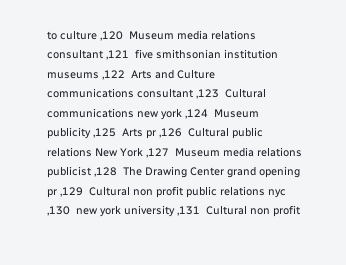to culture ,120  Museum media relations consultant ,121  five smithsonian institution museums ,122  Arts and Culture communications consultant ,123  Cultural communications new york ,124  Museum publicity ,125  Arts pr ,126  Cultural public relations New York ,127  Museum media relations publicist ,128  The Drawing Center grand opening pr ,129  Cultural non profit public relations nyc ,130  new york university ,131  Cultural non profit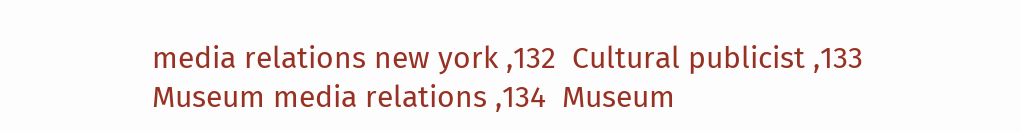media relations new york ,132  Cultural publicist ,133  Museum media relations ,134  Museum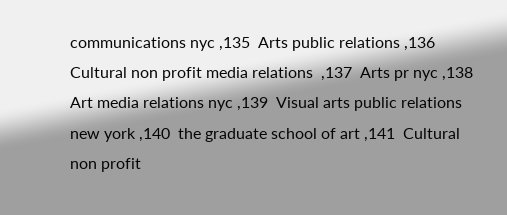communications nyc ,135  Arts public relations ,136  Cultural non profit media relations  ,137  Arts pr nyc ,138  Art media relations nyc ,139  Visual arts public relations new york ,140  the graduate school of art ,141  Cultural non profit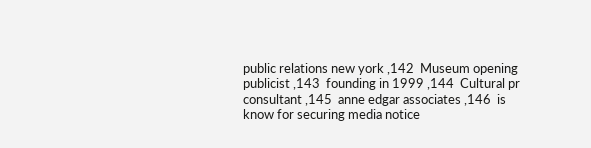public relations new york ,142  Museum opening publicist ,143  founding in 1999 ,144  Cultural pr consultant ,145  anne edgar associates ,146  is know for securing media notice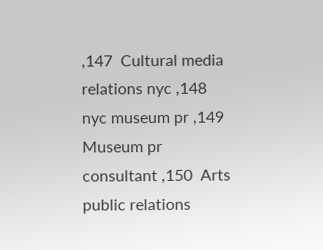,147  Cultural media relations nyc ,148  nyc museum pr ,149  Museum pr consultant ,150  Arts public relations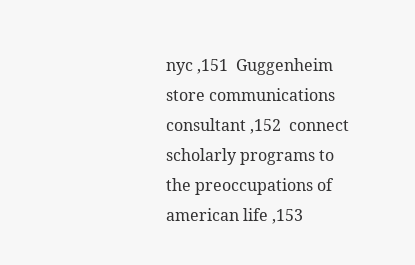nyc ,151  Guggenheim store communications consultant ,152  connect scholarly programs to the preoccupations of american life ,153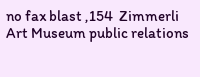no fax blast ,154  Zimmerli Art Museum public relations